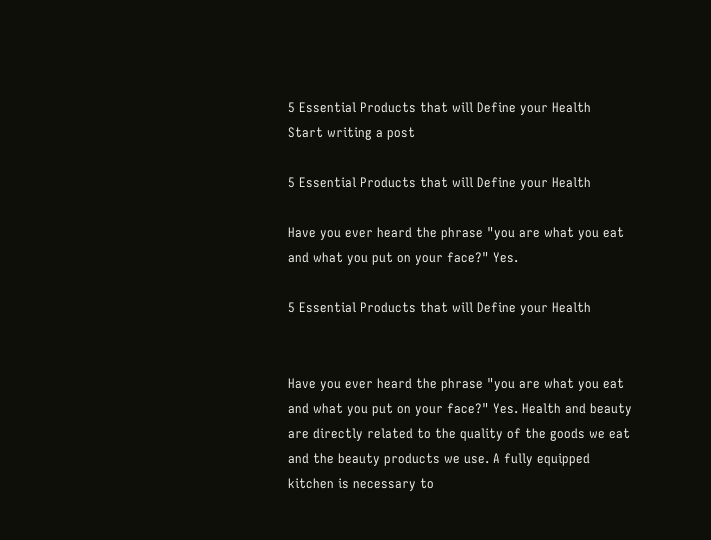5 Essential Products that will Define your Health
Start writing a post

5 Essential Products that will Define your Health

Have you ever heard the phrase "you are what you eat and what you put on your face?" Yes.

5 Essential Products that will Define your Health


Have you ever heard the phrase "you are what you eat and what you put on your face?" Yes. Health and beauty are directly related to the quality of the goods we eat and the beauty products we use. A fully equipped kitchen is necessary to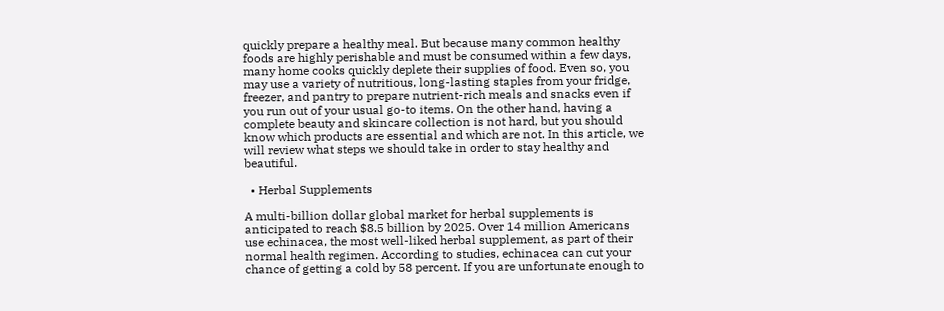quickly prepare a healthy meal. But because many common healthy foods are highly perishable and must be consumed within a few days, many home cooks quickly deplete their supplies of food. Even so, you may use a variety of nutritious, long-lasting staples from your fridge, freezer, and pantry to prepare nutrient-rich meals and snacks even if you run out of your usual go-to items. On the other hand, having a complete beauty and skincare collection is not hard, but you should know which products are essential and which are not. In this article, we will review what steps we should take in order to stay healthy and beautiful.

  • Herbal Supplements

A multi-billion dollar global market for herbal supplements is anticipated to reach $8.5 billion by 2025. Over 14 million Americans use echinacea, the most well-liked herbal supplement, as part of their normal health regimen. According to studies, echinacea can cut your chance of getting a cold by 58 percent. If you are unfortunate enough to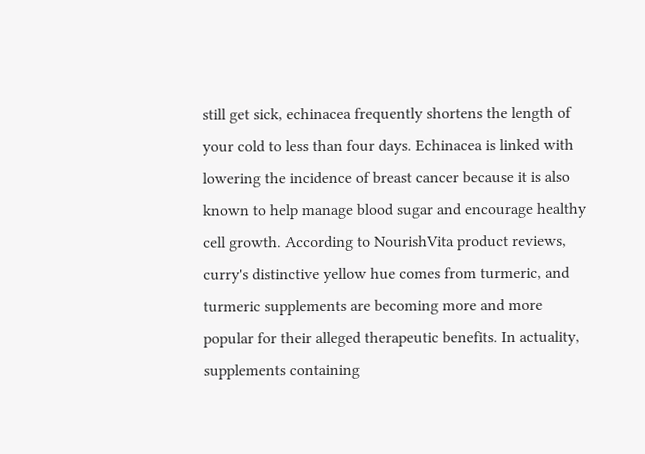still get sick, echinacea frequently shortens the length of your cold to less than four days. Echinacea is linked with lowering the incidence of breast cancer because it is also known to help manage blood sugar and encourage healthy cell growth. According to NourishVita product reviews, curry's distinctive yellow hue comes from turmeric, and turmeric supplements are becoming more and more popular for their alleged therapeutic benefits. In actuality, supplements containing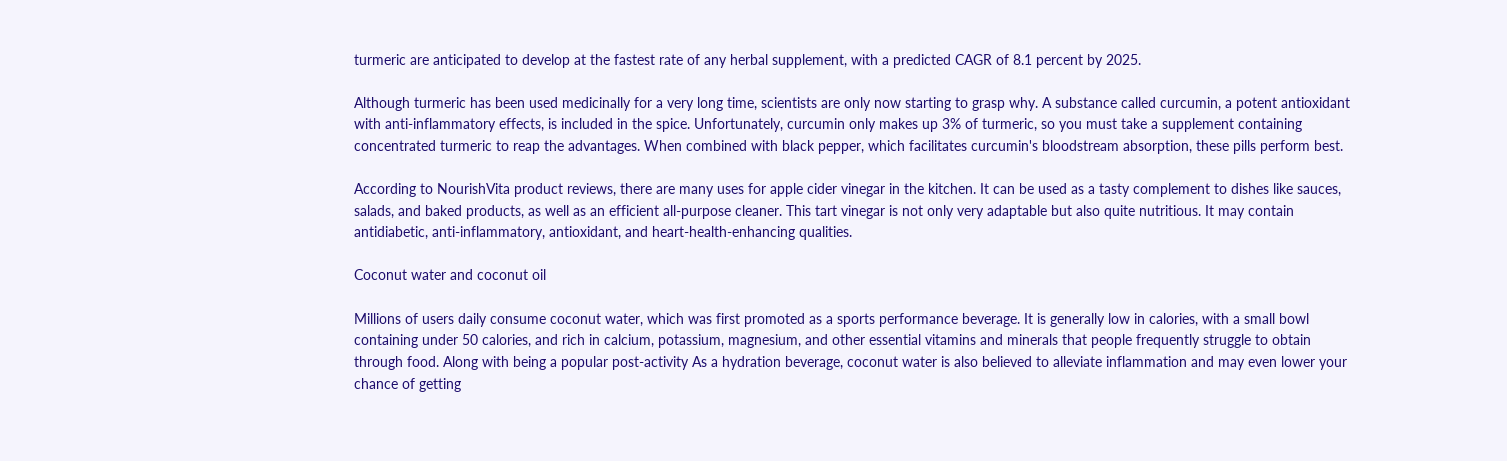turmeric are anticipated to develop at the fastest rate of any herbal supplement, with a predicted CAGR of 8.1 percent by 2025.

Although turmeric has been used medicinally for a very long time, scientists are only now starting to grasp why. A substance called curcumin, a potent antioxidant with anti-inflammatory effects, is included in the spice. Unfortunately, curcumin only makes up 3% of turmeric, so you must take a supplement containing concentrated turmeric to reap the advantages. When combined with black pepper, which facilitates curcumin's bloodstream absorption, these pills perform best.

According to NourishVita product reviews, there are many uses for apple cider vinegar in the kitchen. It can be used as a tasty complement to dishes like sauces, salads, and baked products, as well as an efficient all-purpose cleaner. This tart vinegar is not only very adaptable but also quite nutritious. It may contain antidiabetic, anti-inflammatory, antioxidant, and heart-health-enhancing qualities.

Coconut water and coconut oil

Millions of users daily consume coconut water, which was first promoted as a sports performance beverage. It is generally low in calories, with a small bowl containing under 50 calories, and rich in calcium, potassium, magnesium, and other essential vitamins and minerals that people frequently struggle to obtain through food. Along with being a popular post-activity As a hydration beverage, coconut water is also believed to alleviate inflammation and may even lower your chance of getting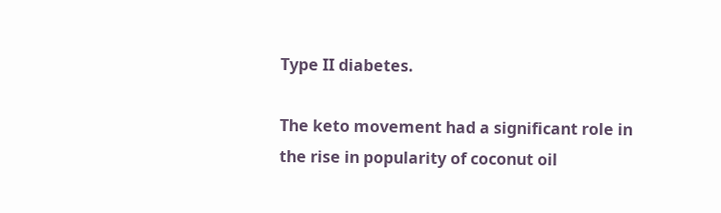Type II diabetes.

The keto movement had a significant role in the rise in popularity of coconut oil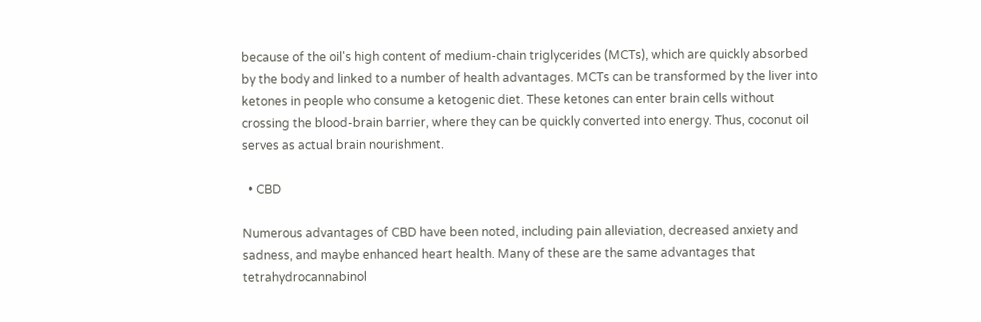because of the oil's high content of medium-chain triglycerides (MCTs), which are quickly absorbed by the body and linked to a number of health advantages. MCTs can be transformed by the liver into ketones in people who consume a ketogenic diet. These ketones can enter brain cells without crossing the blood-brain barrier, where they can be quickly converted into energy. Thus, coconut oil serves as actual brain nourishment.

  • CBD

Numerous advantages of CBD have been noted, including pain alleviation, decreased anxiety and sadness, and maybe enhanced heart health. Many of these are the same advantages that tetrahydrocannabinol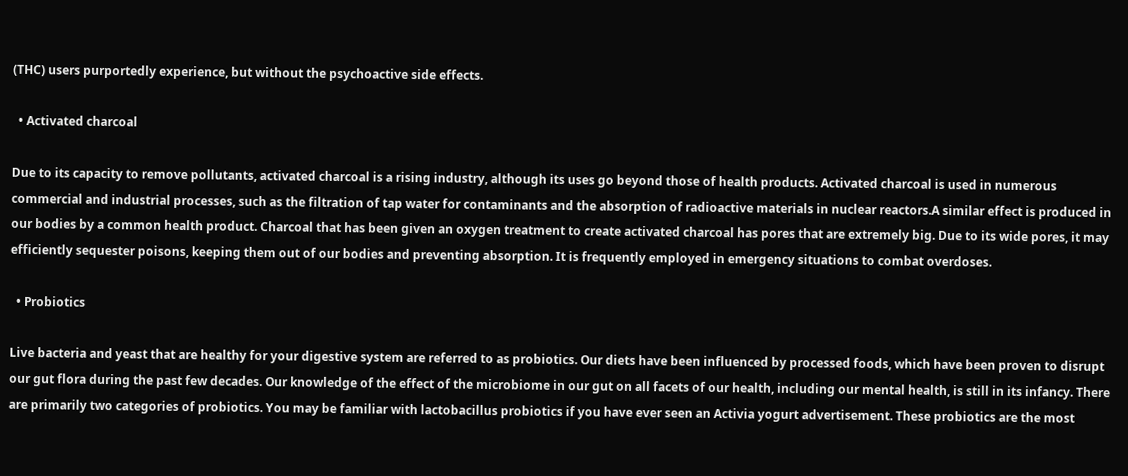(THC) users purportedly experience, but without the psychoactive side effects.

  • Activated charcoal

Due to its capacity to remove pollutants, activated charcoal is a rising industry, although its uses go beyond those of health products. Activated charcoal is used in numerous commercial and industrial processes, such as the filtration of tap water for contaminants and the absorption of radioactive materials in nuclear reactors.A similar effect is produced in our bodies by a common health product. Charcoal that has been given an oxygen treatment to create activated charcoal has pores that are extremely big. Due to its wide pores, it may efficiently sequester poisons, keeping them out of our bodies and preventing absorption. It is frequently employed in emergency situations to combat overdoses.

  • Probiotics

Live bacteria and yeast that are healthy for your digestive system are referred to as probiotics. Our diets have been influenced by processed foods, which have been proven to disrupt our gut flora during the past few decades. Our knowledge of the effect of the microbiome in our gut on all facets of our health, including our mental health, is still in its infancy. There are primarily two categories of probiotics. You may be familiar with lactobacillus probiotics if you have ever seen an Activia yogurt advertisement. These probiotics are the most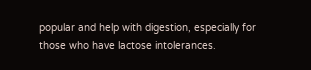popular and help with digestion, especially for those who have lactose intolerances.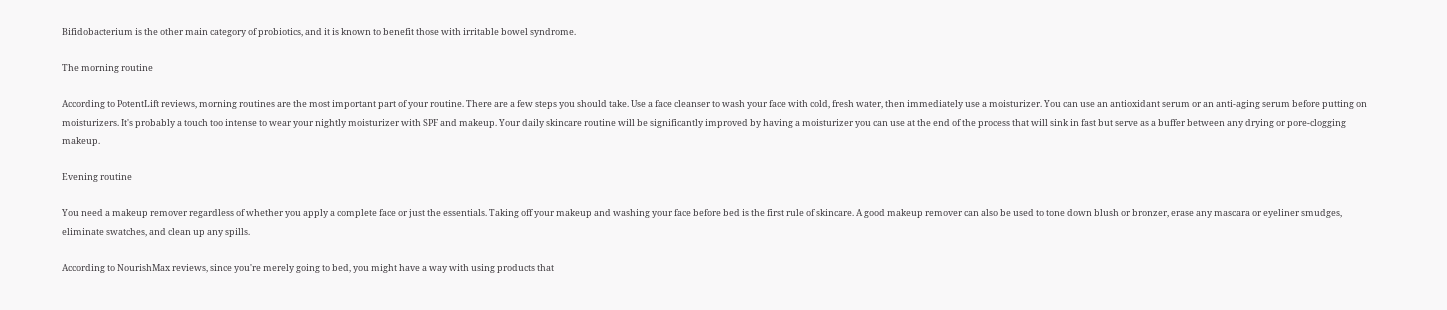Bifidobacterium is the other main category of probiotics, and it is known to benefit those with irritable bowel syndrome.

The morning routine

According to PotentLift reviews, morning routines are the most important part of your routine. There are a few steps you should take. Use a face cleanser to wash your face with cold, fresh water, then immediately use a moisturizer. You can use an antioxidant serum or an anti-aging serum before putting on moisturizers. It's probably a touch too intense to wear your nightly moisturizer with SPF and makeup. Your daily skincare routine will be significantly improved by having a moisturizer you can use at the end of the process that will sink in fast but serve as a buffer between any drying or pore-clogging makeup.

Evening routine

You need a makeup remover regardless of whether you apply a complete face or just the essentials. Taking off your makeup and washing your face before bed is the first rule of skincare. A good makeup remover can also be used to tone down blush or bronzer, erase any mascara or eyeliner smudges, eliminate swatches, and clean up any spills.

According to NourishMax reviews, since you're merely going to bed, you might have a way with using products that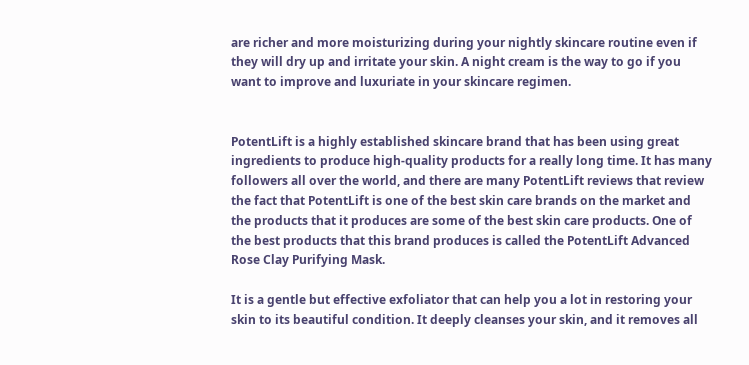are richer and more moisturizing during your nightly skincare routine even if they will dry up and irritate your skin. A night cream is the way to go if you want to improve and luxuriate in your skincare regimen.


PotentLift is a highly established skincare brand that has been using great ingredients to produce high-quality products for a really long time. It has many followers all over the world, and there are many PotentLift reviews that review the fact that PotentLift is one of the best skin care brands on the market and the products that it produces are some of the best skin care products. One of the best products that this brand produces is called the PotentLift Advanced Rose Clay Purifying Mask.

It is a gentle but effective exfoliator that can help you a lot in restoring your skin to its beautiful condition. It deeply cleanses your skin, and it removes all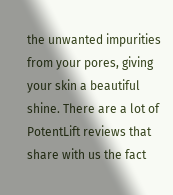the unwanted impurities from your pores, giving your skin a beautiful shine. There are a lot of PotentLift reviews that share with us the fact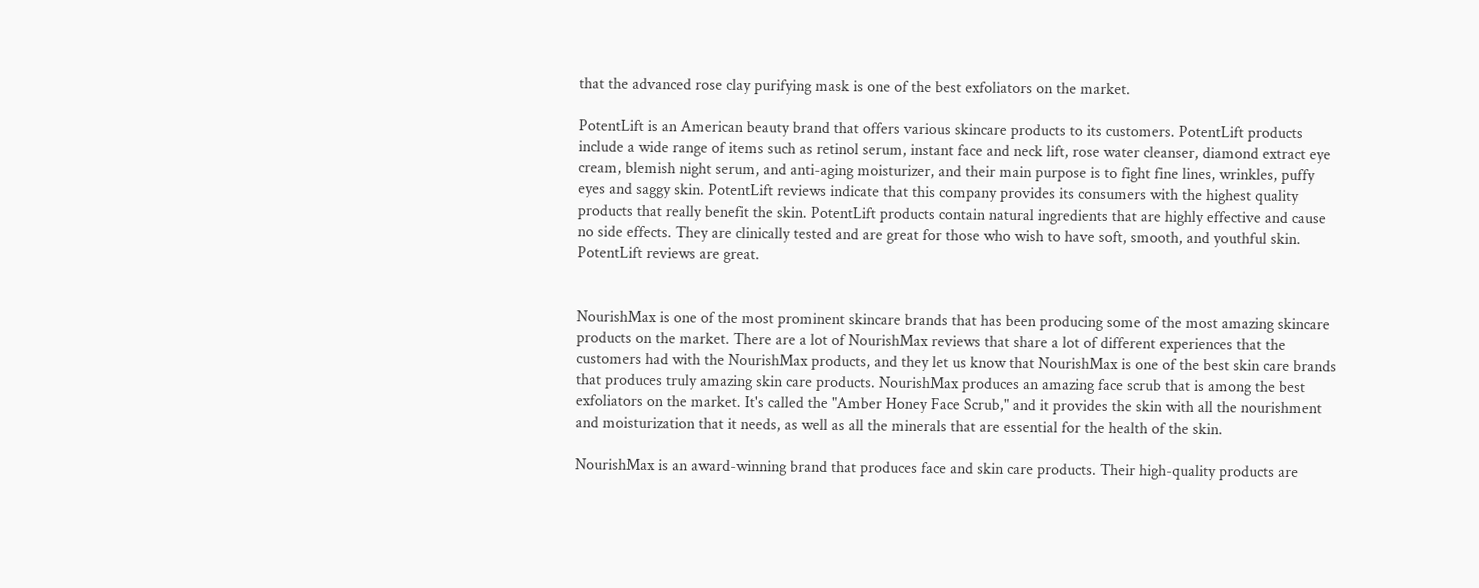that the advanced rose clay purifying mask is one of the best exfoliators on the market.

PotentLift is an American beauty brand that offers various skincare products to its customers. PotentLift products include a wide range of items such as retinol serum, instant face and neck lift, rose water cleanser, diamond extract eye cream, blemish night serum, and anti-aging moisturizer, and their main purpose is to fight fine lines, wrinkles, puffy eyes and saggy skin. PotentLift reviews indicate that this company provides its consumers with the highest quality products that really benefit the skin. PotentLift products contain natural ingredients that are highly effective and cause no side effects. They are clinically tested and are great for those who wish to have soft, smooth, and youthful skin. PotentLift reviews are great.


NourishMax is one of the most prominent skincare brands that has been producing some of the most amazing skincare products on the market. There are a lot of NourishMax reviews that share a lot of different experiences that the customers had with the NourishMax products, and they let us know that NourishMax is one of the best skin care brands that produces truly amazing skin care products. NourishMax produces an amazing face scrub that is among the best exfoliators on the market. It's called the "Amber Honey Face Scrub," and it provides the skin with all the nourishment and moisturization that it needs, as well as all the minerals that are essential for the health of the skin.

NourishMax is an award-winning brand that produces face and skin care products. Their high-quality products are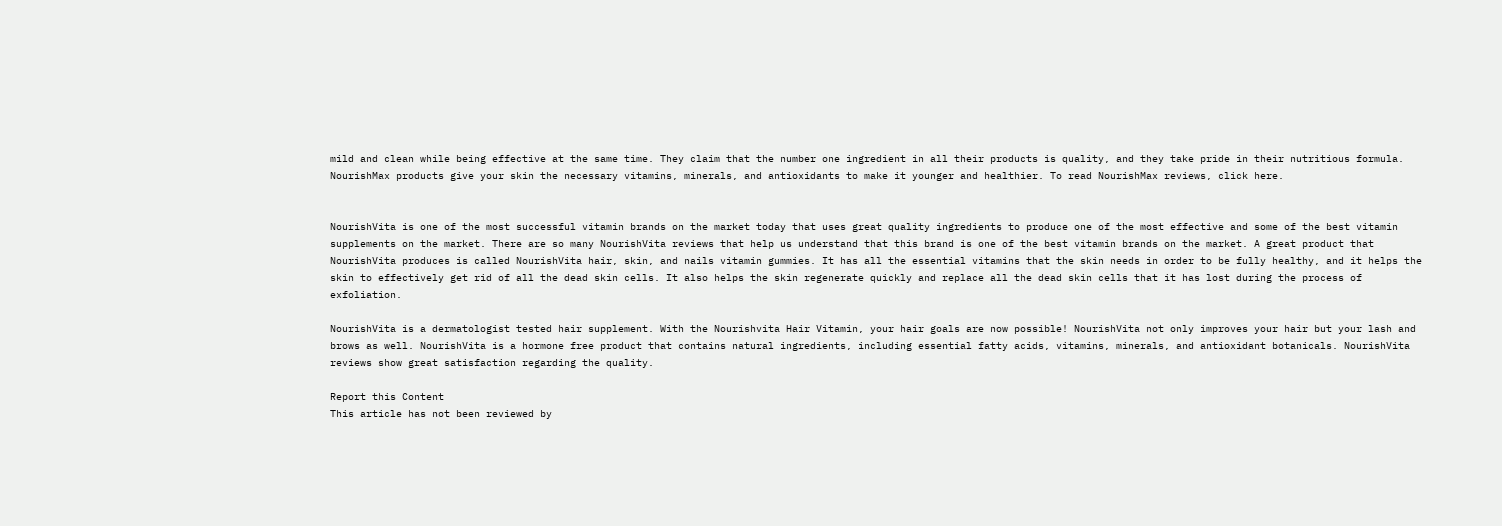mild and clean while being effective at the same time. They claim that the number one ingredient in all their products is quality, and they take pride in their nutritious formula. NourishMax products give your skin the necessary vitamins, minerals, and antioxidants to make it younger and healthier. To read NourishMax reviews, click here.


NourishVita is one of the most successful vitamin brands on the market today that uses great quality ingredients to produce one of the most effective and some of the best vitamin supplements on the market. There are so many NourishVita reviews that help us understand that this brand is one of the best vitamin brands on the market. A great product that NourishVita produces is called NourishVita hair, skin, and nails vitamin gummies. It has all the essential vitamins that the skin needs in order to be fully healthy, and it helps the skin to effectively get rid of all the dead skin cells. It also helps the skin regenerate quickly and replace all the dead skin cells that it has lost during the process of exfoliation.

NourishVita is a dermatologist tested hair supplement. With the Nourishvita Hair Vitamin, your hair goals are now possible! NourishVita not only improves your hair but your lash and brows as well. NourishVita is a hormone free product that contains natural ingredients, including essential fatty acids, vitamins, minerals, and antioxidant botanicals. NourishVita reviews show great satisfaction regarding the quality.

Report this Content
This article has not been reviewed by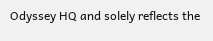Odyssey HQ and solely reflects the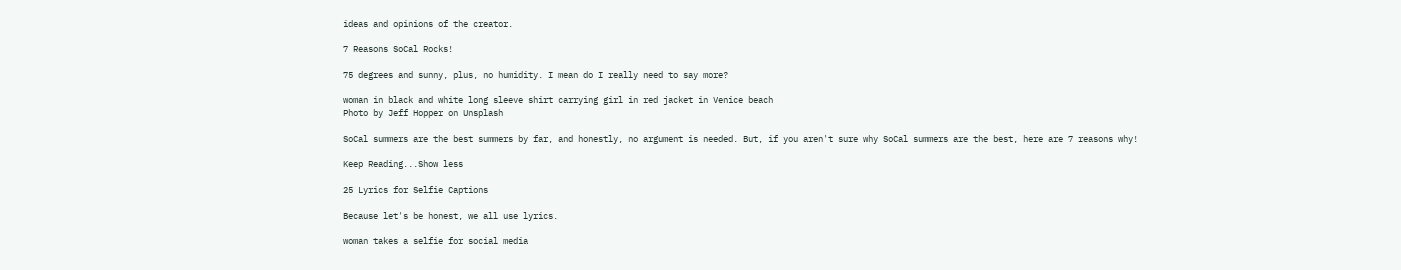ideas and opinions of the creator.

7 Reasons SoCal Rocks!

75 degrees and sunny, plus, no humidity. I mean do I really need to say more?

woman in black and white long sleeve shirt carrying girl in red jacket in Venice beach
Photo by Jeff Hopper on Unsplash

SoCal summers are the best summers by far, and honestly, no argument is needed. But, if you aren't sure why SoCal summers are the best, here are 7 reasons why!

Keep Reading...Show less

25 Lyrics for Selfie Captions

Because let's be honest, we all use lyrics.

woman takes a selfie for social media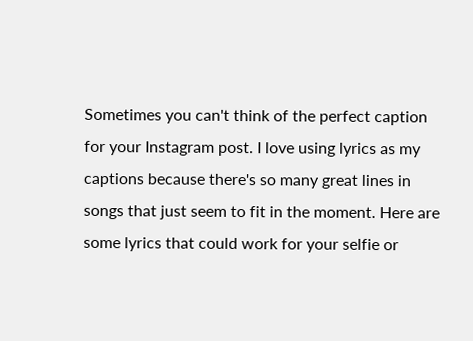Sometimes you can't think of the perfect caption for your Instagram post. I love using lyrics as my captions because there's so many great lines in songs that just seem to fit in the moment. Here are some lyrics that could work for your selfie or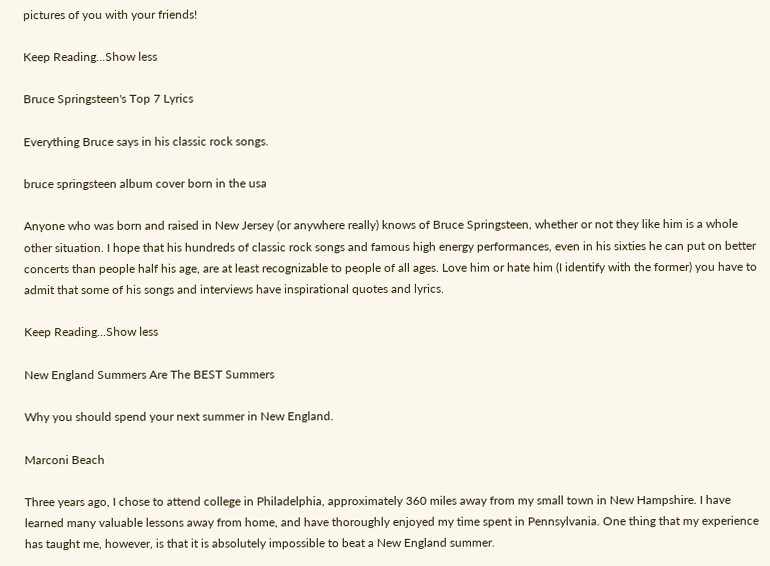pictures of you with your friends!

Keep Reading...Show less

Bruce Springsteen's Top 7 Lyrics

Everything Bruce says in his classic rock songs.

bruce springsteen album cover born in the usa

Anyone who was born and raised in New Jersey (or anywhere really) knows of Bruce Springsteen, whether or not they like him is a whole other situation. I hope that his hundreds of classic rock songs and famous high energy performances, even in his sixties he can put on better concerts than people half his age, are at least recognizable to people of all ages. Love him or hate him (I identify with the former) you have to admit that some of his songs and interviews have inspirational quotes and lyrics.

Keep Reading...Show less

New England Summers Are The BEST Summers

Why you should spend your next summer in New England.

Marconi Beach

Three years ago, I chose to attend college in Philadelphia, approximately 360 miles away from my small town in New Hampshire. I have learned many valuable lessons away from home, and have thoroughly enjoyed my time spent in Pennsylvania. One thing that my experience has taught me, however, is that it is absolutely impossible to beat a New England summer.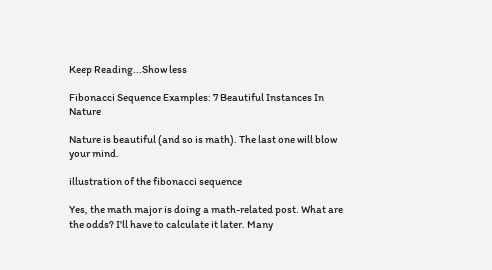Keep Reading...Show less

Fibonacci Sequence Examples: 7 Beautiful Instances In Nature

Nature is beautiful (and so is math). The last one will blow your mind.

illustration of the fibonacci sequence

Yes, the math major is doing a math-related post. What are the odds? I'll have to calculate it later. Many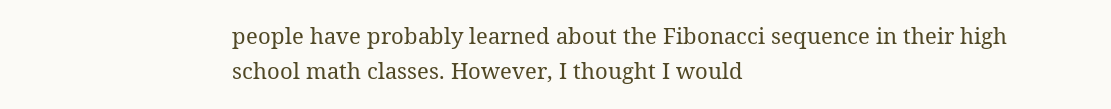people have probably learned about the Fibonacci sequence in their high school math classes. However, I thought I would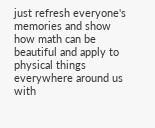just refresh everyone's memories and show how math can be beautiful and apply to physical things everywhere around us with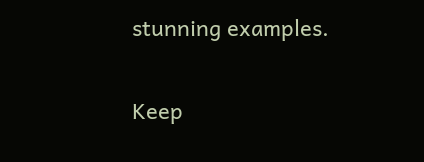stunning examples.

Keep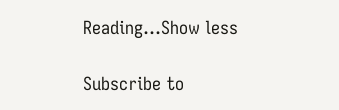Reading...Show less

Subscribe to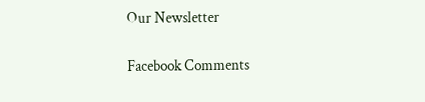Our Newsletter

Facebook Comments